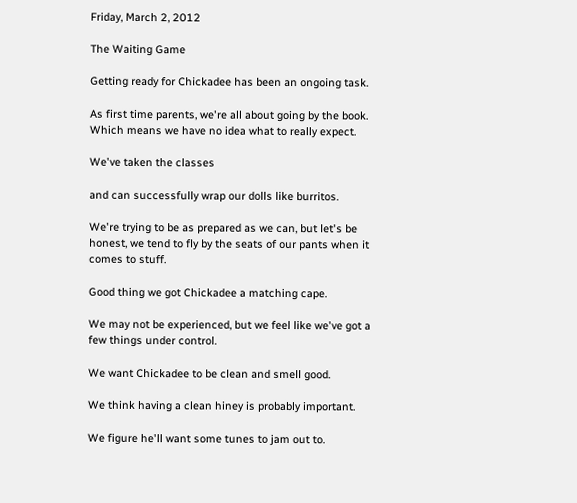Friday, March 2, 2012

The Waiting Game

Getting ready for Chickadee has been an ongoing task.

As first time parents, we're all about going by the book.
Which means we have no idea what to really expect.

We've taken the classes

and can successfully wrap our dolls like burritos.

We're trying to be as prepared as we can, but let's be honest, we tend to fly by the seats of our pants when it comes to stuff.

Good thing we got Chickadee a matching cape.

We may not be experienced, but we feel like we've got a few things under control.

We want Chickadee to be clean and smell good.

We think having a clean hiney is probably important.

We figure he'll want some tunes to jam out to.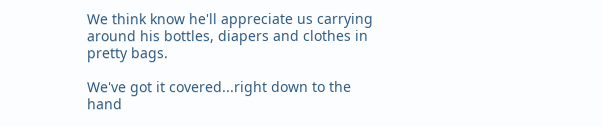We think know he'll appreciate us carrying around his bottles, diapers and clothes in pretty bags.

We've got it covered...right down to the hand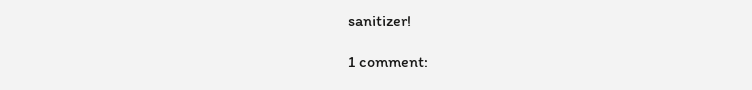sanitizer!

1 comment: